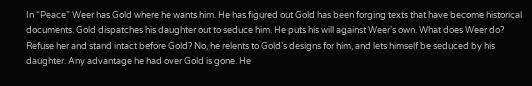In “Peace” Weer has Gold where he wants him. He has figured out Gold has been forging texts that have become historical documents. Gold dispatches his daughter out to seduce him. He puts his will against Weer’s own. What does Weer do? Refuse her and stand intact before Gold? No, he relents to Gold’s designs for him, and lets himself be seduced by his daughter. Any advantage he had over Gold is gone. He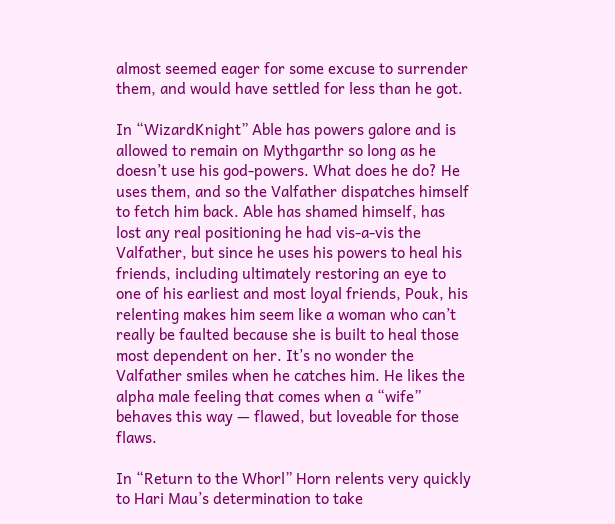almost seemed eager for some excuse to surrender them, and would have settled for less than he got.

In “WizardKnight” Able has powers galore and is allowed to remain on Mythgarthr so long as he doesn’t use his god-powers. What does he do? He uses them, and so the Valfather dispatches himself to fetch him back. Able has shamed himself, has lost any real positioning he had vis-a-vis the Valfather, but since he uses his powers to heal his friends, including ultimately restoring an eye to one of his earliest and most loyal friends, Pouk, his relenting makes him seem like a woman who can’t really be faulted because she is built to heal those most dependent on her. It’s no wonder the Valfather smiles when he catches him. He likes the alpha male feeling that comes when a “wife” behaves this way — flawed, but loveable for those flaws.

In “Return to the Whorl” Horn relents very quickly to Hari Mau’s determination to take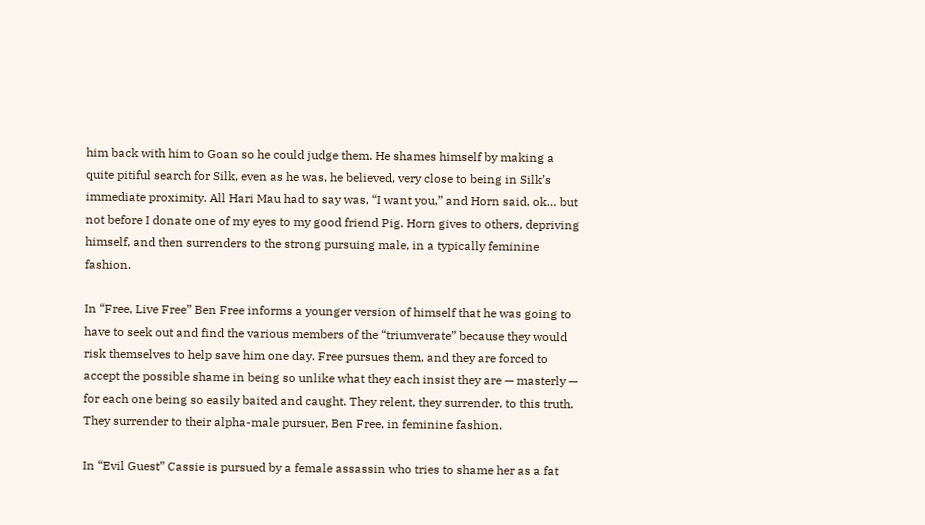him back with him to Goan so he could judge them. He shames himself by making a quite pitiful search for Silk, even as he was, he believed, very close to being in Silk’s immediate proximity. All Hari Mau had to say was, “I want you,” and Horn said, ok… but not before I donate one of my eyes to my good friend Pig. Horn gives to others, depriving himself, and then surrenders to the strong pursuing male, in a typically feminine fashion.

In “Free, Live Free” Ben Free informs a younger version of himself that he was going to have to seek out and find the various members of the “triumverate” because they would risk themselves to help save him one day. Free pursues them, and they are forced to accept the possible shame in being so unlike what they each insist they are — masterly — for each one being so easily baited and caught. They relent, they surrender, to this truth. They surrender to their alpha-male pursuer, Ben Free, in feminine fashion.

In “Evil Guest” Cassie is pursued by a female assassin who tries to shame her as a fat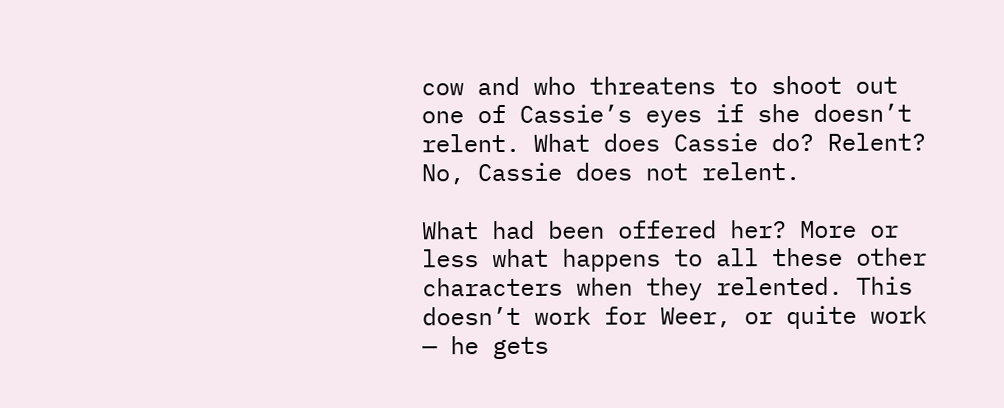cow and who threatens to shoot out one of Cassie’s eyes if she doesn’t relent. What does Cassie do? Relent? No, Cassie does not relent.

What had been offered her? More or less what happens to all these other characters when they relented. This doesn’t work for Weer, or quite work — he gets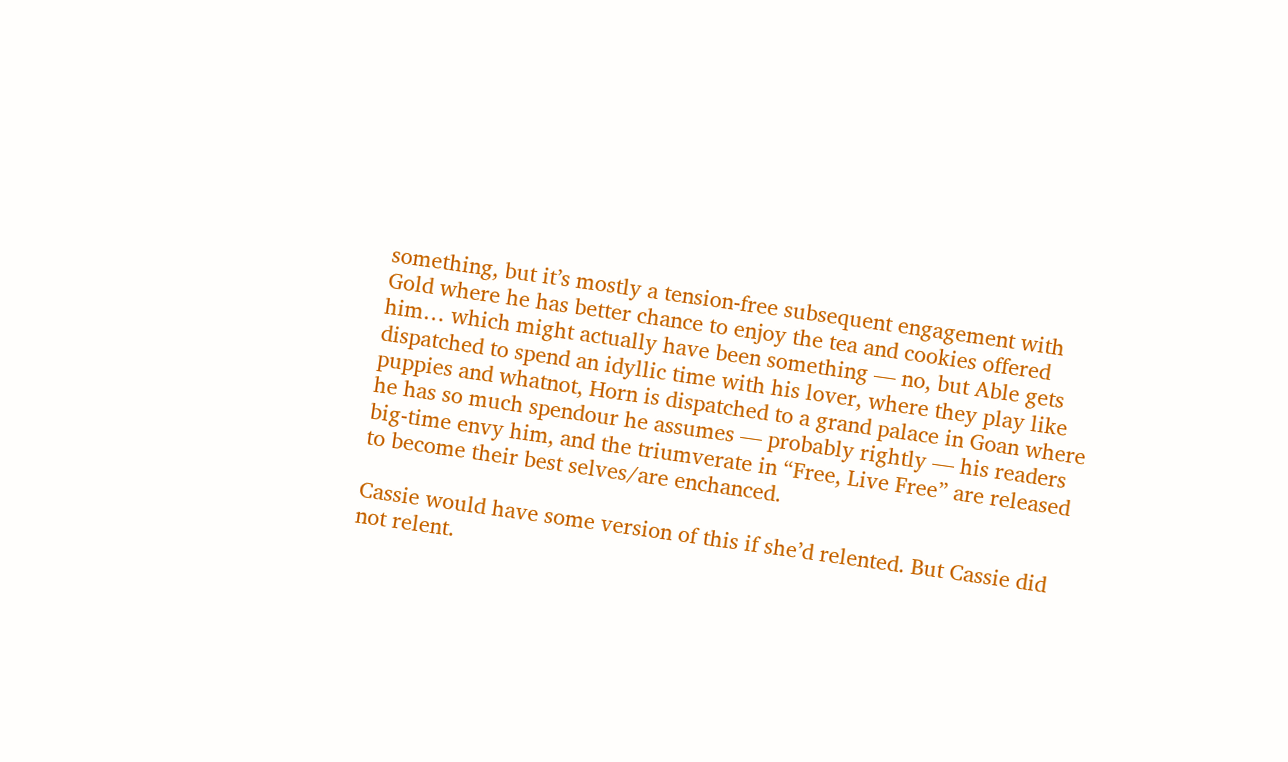something, but it’s mostly a tension-free subsequent engagement with Gold where he has better chance to enjoy the tea and cookies offered him… which might actually have been something — no, but Able gets dispatched to spend an idyllic time with his lover, where they play like puppies and whatnot, Horn is dispatched to a grand palace in Goan where he has so much spendour he assumes — probably rightly — his readers big-time envy him, and the triumverate in “Free, Live Free” are released to become their best selves/are enchanced.

Cassie would have some version of this if she’d relented. But Cassie did not relent.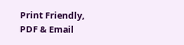Print Friendly, PDF & Email